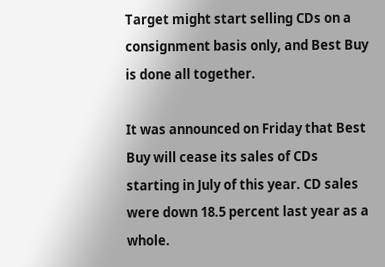Target might start selling CDs on a consignment basis only, and Best Buy is done all together.

It was announced on Friday that Best Buy will cease its sales of CDs starting in July of this year. CD sales were down 18.5 percent last year as a whole.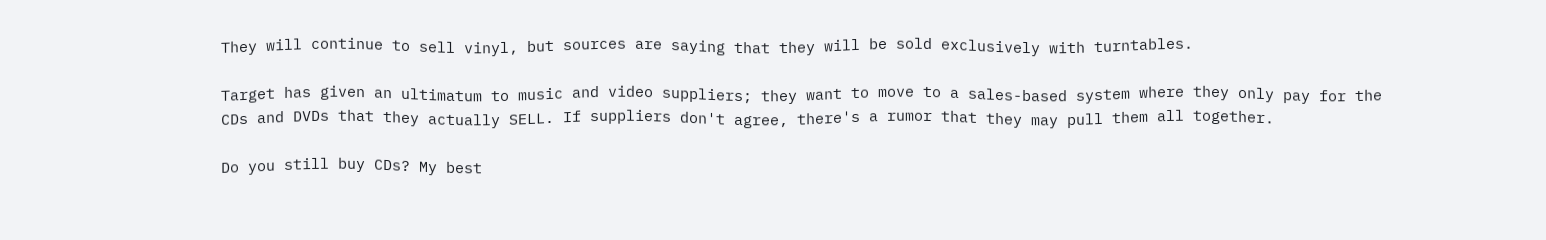They will continue to sell vinyl, but sources are saying that they will be sold exclusively with turntables.

Target has given an ultimatum to music and video suppliers; they want to move to a sales-based system where they only pay for the CDs and DVDs that they actually SELL. If suppliers don't agree, there's a rumor that they may pull them all together.

Do you still buy CDs? My best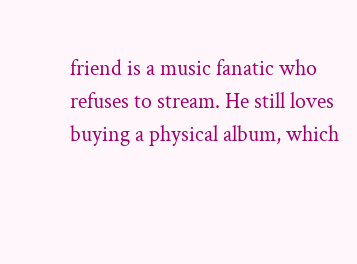friend is a music fanatic who refuses to stream. He still loves buying a physical album, which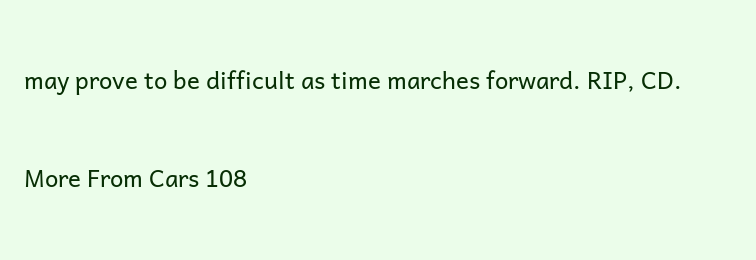may prove to be difficult as time marches forward. RIP, CD.

More From Cars 108